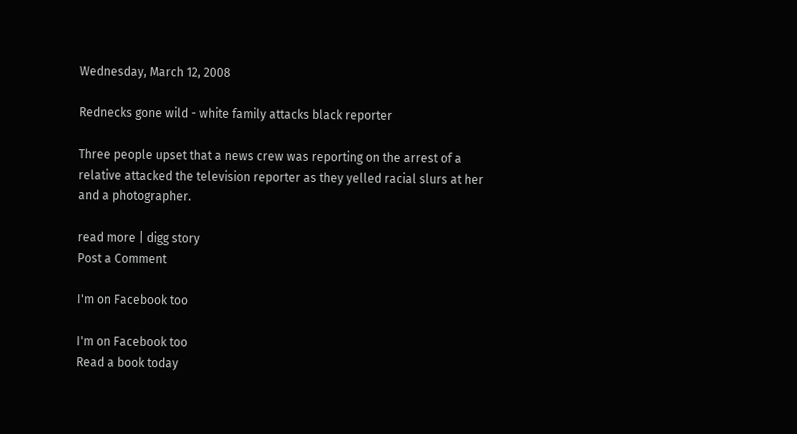Wednesday, March 12, 2008

Rednecks gone wild - white family attacks black reporter

Three people upset that a news crew was reporting on the arrest of a relative attacked the television reporter as they yelled racial slurs at her and a photographer.

read more | digg story
Post a Comment

I'm on Facebook too

I'm on Facebook too
Read a book today